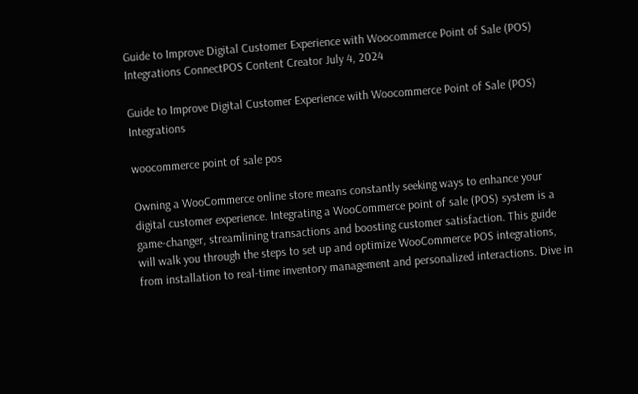Guide to Improve Digital Customer Experience with Woocommerce Point of Sale (POS) Integrations ConnectPOS Content Creator July 4, 2024

Guide to Improve Digital Customer Experience with Woocommerce Point of Sale (POS) Integrations

woocommerce point of sale pos

Owning a WooCommerce online store means constantly seeking ways to enhance your digital customer experience. Integrating a WooCommerce point of sale (POS) system is a game-changer, streamlining transactions and boosting customer satisfaction. This guide will walk you through the steps to set up and optimize WooCommerce POS integrations, from installation to real-time inventory management and personalized interactions. Dive in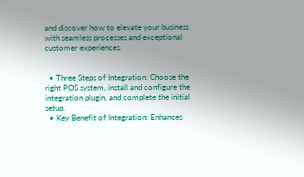and discover how to elevate your business with seamless processes and exceptional customer experiences.


  • Three Steps of Integration: Choose the right POS system, install and configure the integration plugin, and complete the initial setup.
  • Key Benefit of Integration: Enhances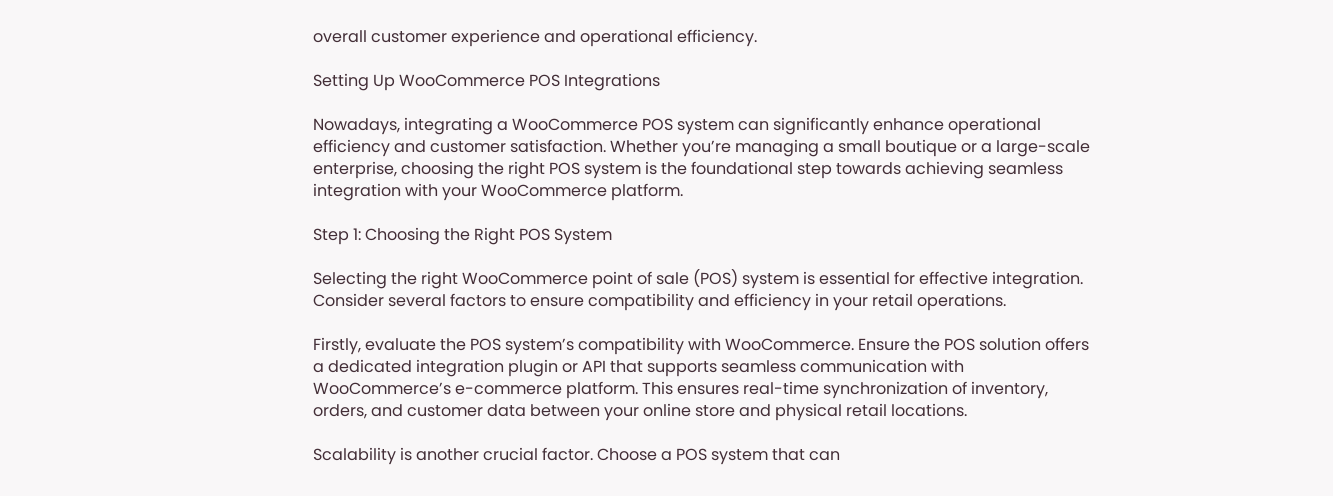overall customer experience and operational efficiency.

Setting Up WooCommerce POS Integrations

Nowadays, integrating a WooCommerce POS system can significantly enhance operational efficiency and customer satisfaction. Whether you’re managing a small boutique or a large-scale enterprise, choosing the right POS system is the foundational step towards achieving seamless integration with your WooCommerce platform.

Step 1: Choosing the Right POS System

Selecting the right WooCommerce point of sale (POS) system is essential for effective integration. Consider several factors to ensure compatibility and efficiency in your retail operations.

Firstly, evaluate the POS system’s compatibility with WooCommerce. Ensure the POS solution offers a dedicated integration plugin or API that supports seamless communication with WooCommerce’s e-commerce platform. This ensures real-time synchronization of inventory, orders, and customer data between your online store and physical retail locations.

Scalability is another crucial factor. Choose a POS system that can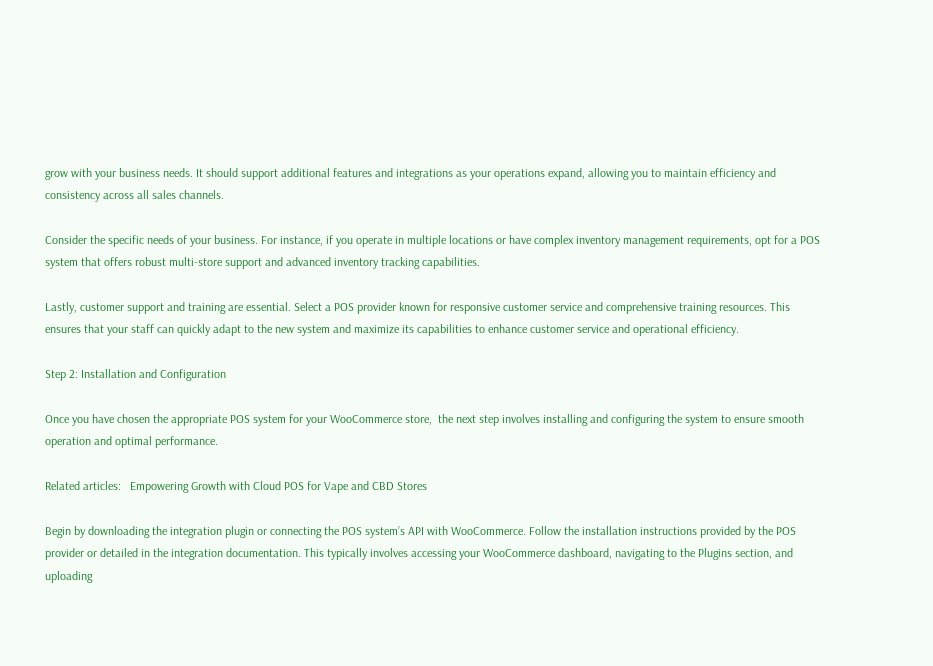grow with your business needs. It should support additional features and integrations as your operations expand, allowing you to maintain efficiency and consistency across all sales channels.

Consider the specific needs of your business. For instance, if you operate in multiple locations or have complex inventory management requirements, opt for a POS system that offers robust multi-store support and advanced inventory tracking capabilities.

Lastly, customer support and training are essential. Select a POS provider known for responsive customer service and comprehensive training resources. This ensures that your staff can quickly adapt to the new system and maximize its capabilities to enhance customer service and operational efficiency.

Step 2: Installation and Configuration

Once you have chosen the appropriate POS system for your WooCommerce store,  the next step involves installing and configuring the system to ensure smooth operation and optimal performance.

Related articles:   Empowering Growth with Cloud POS for Vape and CBD Stores

Begin by downloading the integration plugin or connecting the POS system’s API with WooCommerce. Follow the installation instructions provided by the POS provider or detailed in the integration documentation. This typically involves accessing your WooCommerce dashboard, navigating to the Plugins section, and uploading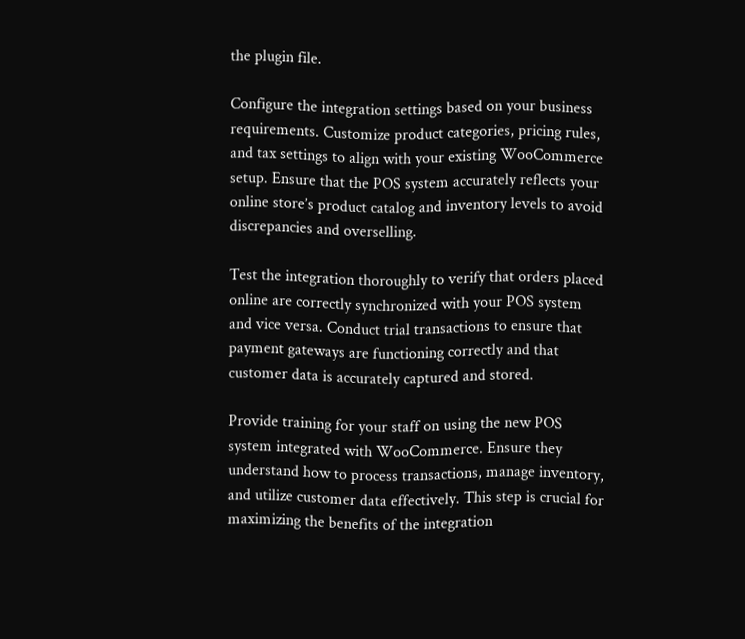the plugin file.

Configure the integration settings based on your business requirements. Customize product categories, pricing rules, and tax settings to align with your existing WooCommerce setup. Ensure that the POS system accurately reflects your online store’s product catalog and inventory levels to avoid discrepancies and overselling.

Test the integration thoroughly to verify that orders placed online are correctly synchronized with your POS system and vice versa. Conduct trial transactions to ensure that payment gateways are functioning correctly and that customer data is accurately captured and stored.

Provide training for your staff on using the new POS system integrated with WooCommerce. Ensure they understand how to process transactions, manage inventory, and utilize customer data effectively. This step is crucial for maximizing the benefits of the integration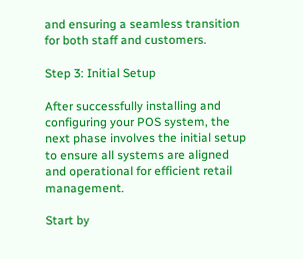and ensuring a seamless transition for both staff and customers.

Step 3: Initial Setup

After successfully installing and configuring your POS system, the next phase involves the initial setup to ensure all systems are aligned and operational for efficient retail management.

Start by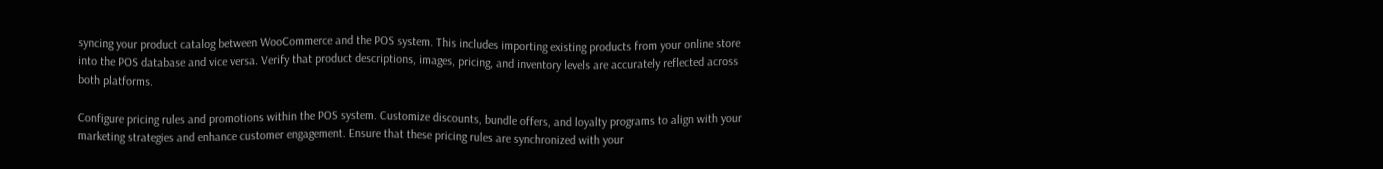syncing your product catalog between WooCommerce and the POS system. This includes importing existing products from your online store into the POS database and vice versa. Verify that product descriptions, images, pricing, and inventory levels are accurately reflected across both platforms.

Configure pricing rules and promotions within the POS system. Customize discounts, bundle offers, and loyalty programs to align with your marketing strategies and enhance customer engagement. Ensure that these pricing rules are synchronized with your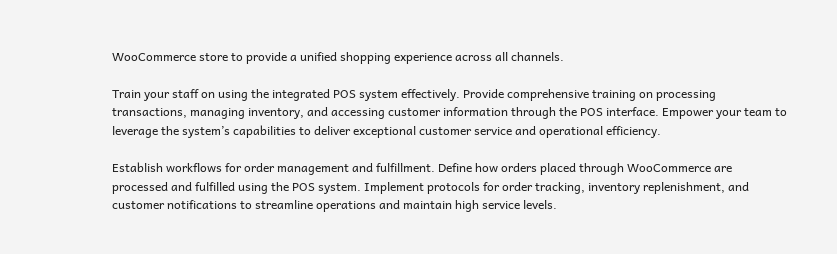WooCommerce store to provide a unified shopping experience across all channels.

Train your staff on using the integrated POS system effectively. Provide comprehensive training on processing transactions, managing inventory, and accessing customer information through the POS interface. Empower your team to leverage the system’s capabilities to deliver exceptional customer service and operational efficiency.

Establish workflows for order management and fulfillment. Define how orders placed through WooCommerce are processed and fulfilled using the POS system. Implement protocols for order tracking, inventory replenishment, and customer notifications to streamline operations and maintain high service levels.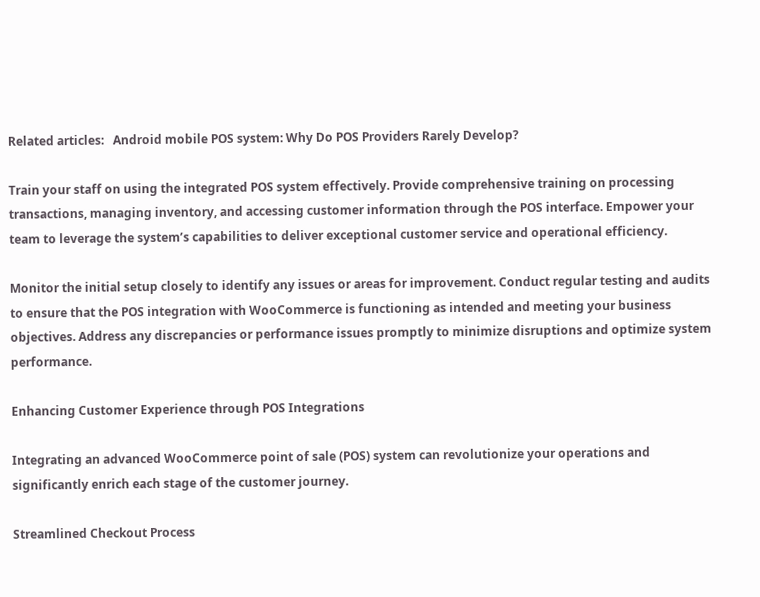Related articles:   Android mobile POS system: Why Do POS Providers Rarely Develop?

Train your staff on using the integrated POS system effectively. Provide comprehensive training on processing transactions, managing inventory, and accessing customer information through the POS interface. Empower your team to leverage the system’s capabilities to deliver exceptional customer service and operational efficiency.

Monitor the initial setup closely to identify any issues or areas for improvement. Conduct regular testing and audits to ensure that the POS integration with WooCommerce is functioning as intended and meeting your business objectives. Address any discrepancies or performance issues promptly to minimize disruptions and optimize system performance.

Enhancing Customer Experience through POS Integrations

Integrating an advanced WooCommerce point of sale (POS) system can revolutionize your operations and significantly enrich each stage of the customer journey.

Streamlined Checkout Process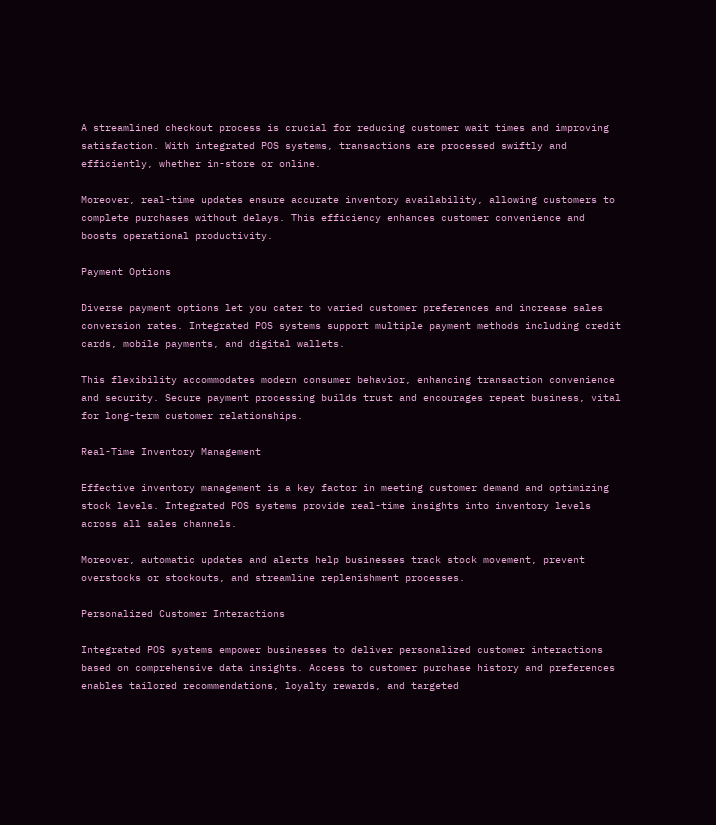A streamlined checkout process is crucial for reducing customer wait times and improving satisfaction. With integrated POS systems, transactions are processed swiftly and efficiently, whether in-store or online.

Moreover, real-time updates ensure accurate inventory availability, allowing customers to complete purchases without delays. This efficiency enhances customer convenience and boosts operational productivity.

Payment Options

Diverse payment options let you cater to varied customer preferences and increase sales conversion rates. Integrated POS systems support multiple payment methods including credit cards, mobile payments, and digital wallets.

This flexibility accommodates modern consumer behavior, enhancing transaction convenience and security. Secure payment processing builds trust and encourages repeat business, vital for long-term customer relationships.

Real-Time Inventory Management

Effective inventory management is a key factor in meeting customer demand and optimizing stock levels. Integrated POS systems provide real-time insights into inventory levels across all sales channels.

Moreover, automatic updates and alerts help businesses track stock movement, prevent overstocks or stockouts, and streamline replenishment processes.

Personalized Customer Interactions

Integrated POS systems empower businesses to deliver personalized customer interactions based on comprehensive data insights. Access to customer purchase history and preferences enables tailored recommendations, loyalty rewards, and targeted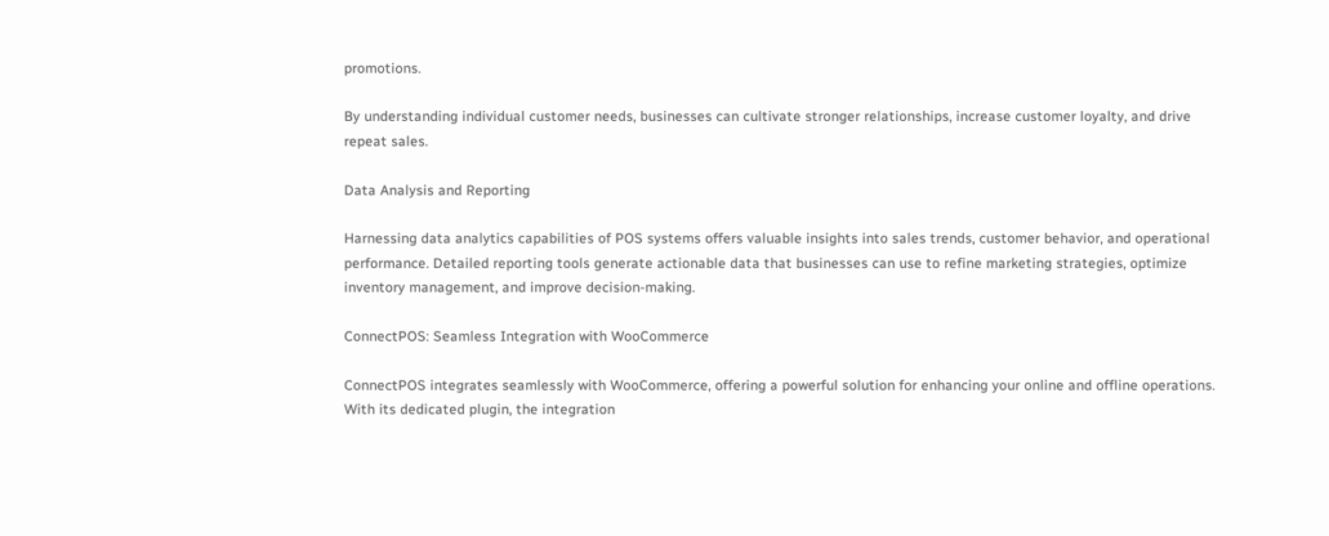promotions.

By understanding individual customer needs, businesses can cultivate stronger relationships, increase customer loyalty, and drive repeat sales.

Data Analysis and Reporting

Harnessing data analytics capabilities of POS systems offers valuable insights into sales trends, customer behavior, and operational performance. Detailed reporting tools generate actionable data that businesses can use to refine marketing strategies, optimize inventory management, and improve decision-making.

ConnectPOS: Seamless Integration with WooCommerce

ConnectPOS integrates seamlessly with WooCommerce, offering a powerful solution for enhancing your online and offline operations. With its dedicated plugin, the integration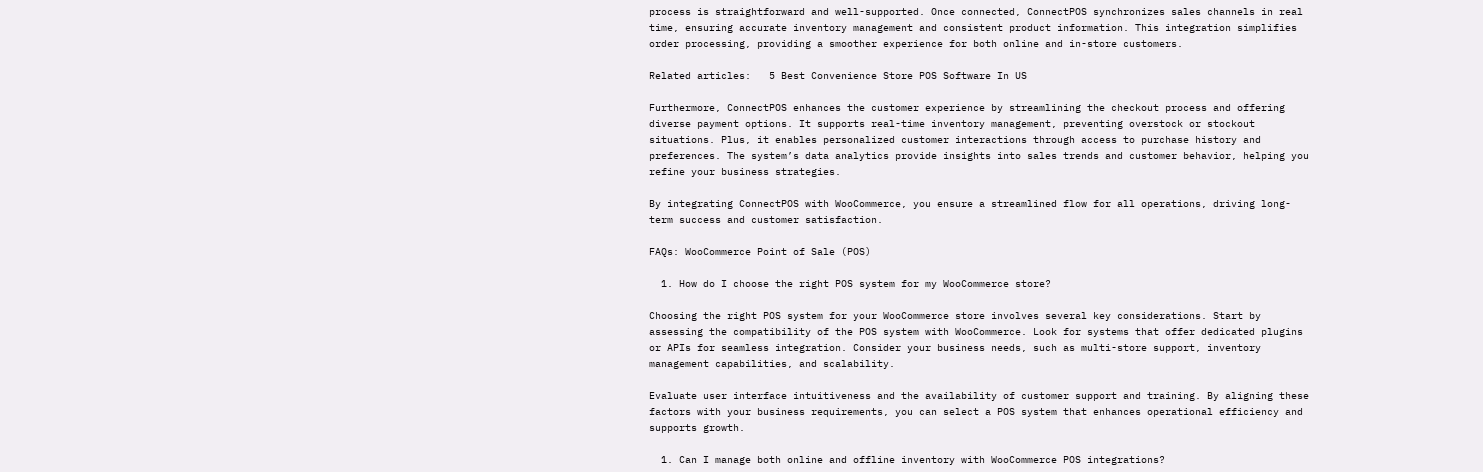process is straightforward and well-supported. Once connected, ConnectPOS synchronizes sales channels in real time, ensuring accurate inventory management and consistent product information. This integration simplifies order processing, providing a smoother experience for both online and in-store customers.

Related articles:   5 Best Convenience Store POS Software In US

Furthermore, ConnectPOS enhances the customer experience by streamlining the checkout process and offering diverse payment options. It supports real-time inventory management, preventing overstock or stockout situations. Plus, it enables personalized customer interactions through access to purchase history and preferences. The system’s data analytics provide insights into sales trends and customer behavior, helping you refine your business strategies.

By integrating ConnectPOS with WooCommerce, you ensure a streamlined flow for all operations, driving long-term success and customer satisfaction.

FAQs: WooCommerce Point of Sale (POS)

  1. How do I choose the right POS system for my WooCommerce store?

Choosing the right POS system for your WooCommerce store involves several key considerations. Start by assessing the compatibility of the POS system with WooCommerce. Look for systems that offer dedicated plugins or APIs for seamless integration. Consider your business needs, such as multi-store support, inventory management capabilities, and scalability.

Evaluate user interface intuitiveness and the availability of customer support and training. By aligning these factors with your business requirements, you can select a POS system that enhances operational efficiency and supports growth.

  1. Can I manage both online and offline inventory with WooCommerce POS integrations?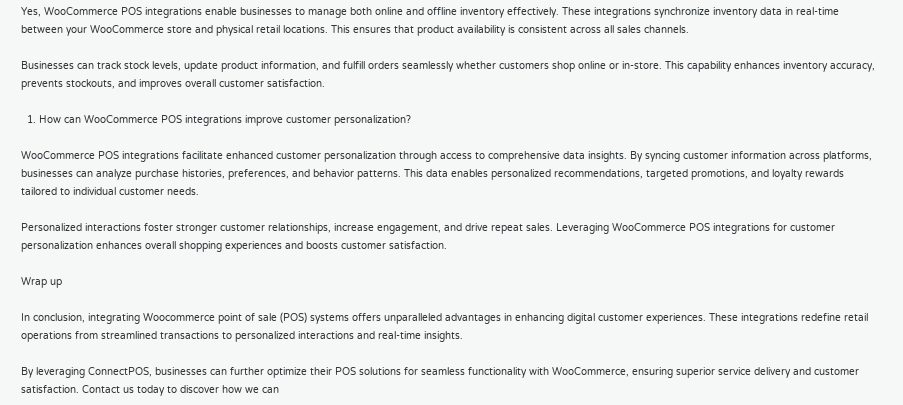Yes, WooCommerce POS integrations enable businesses to manage both online and offline inventory effectively. These integrations synchronize inventory data in real-time between your WooCommerce store and physical retail locations. This ensures that product availability is consistent across all sales channels.

Businesses can track stock levels, update product information, and fulfill orders seamlessly whether customers shop online or in-store. This capability enhances inventory accuracy, prevents stockouts, and improves overall customer satisfaction.

  1. How can WooCommerce POS integrations improve customer personalization?

WooCommerce POS integrations facilitate enhanced customer personalization through access to comprehensive data insights. By syncing customer information across platforms, businesses can analyze purchase histories, preferences, and behavior patterns. This data enables personalized recommendations, targeted promotions, and loyalty rewards tailored to individual customer needs.

Personalized interactions foster stronger customer relationships, increase engagement, and drive repeat sales. Leveraging WooCommerce POS integrations for customer personalization enhances overall shopping experiences and boosts customer satisfaction.

Wrap up

In conclusion, integrating Woocommerce point of sale (POS) systems offers unparalleled advantages in enhancing digital customer experiences. These integrations redefine retail operations from streamlined transactions to personalized interactions and real-time insights.

By leveraging ConnectPOS, businesses can further optimize their POS solutions for seamless functionality with WooCommerce, ensuring superior service delivery and customer satisfaction. Contact us today to discover how we can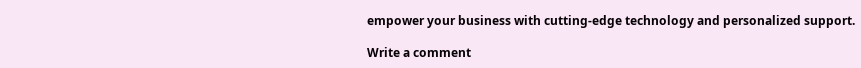empower your business with cutting-edge technology and personalized support.

Write a comment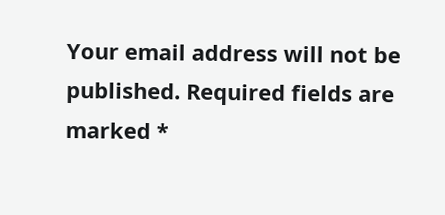Your email address will not be published. Required fields are marked *